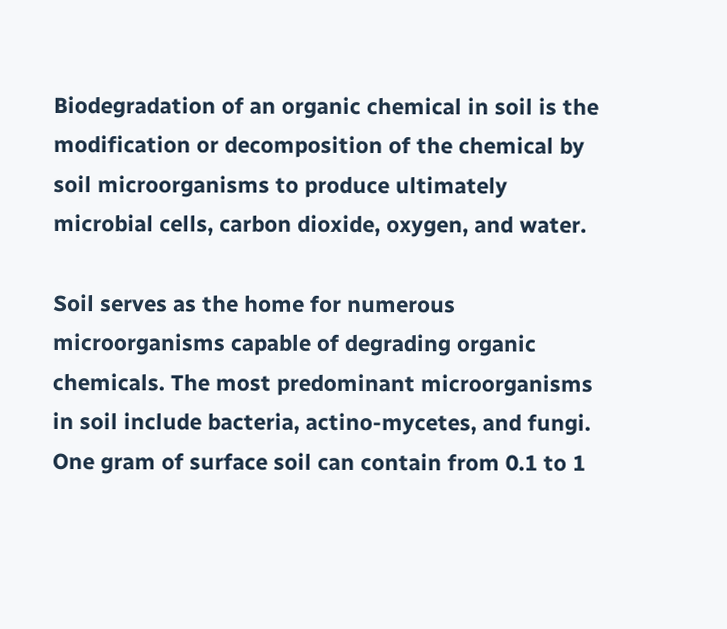Biodegradation of an organic chemical in soil is the modification or decomposition of the chemical by soil microorganisms to produce ultimately microbial cells, carbon dioxide, oxygen, and water.

Soil serves as the home for numerous microorganisms capable of degrading organic chemicals. The most predominant microorganisms in soil include bacteria, actino-mycetes, and fungi. One gram of surface soil can contain from 0.1 to 1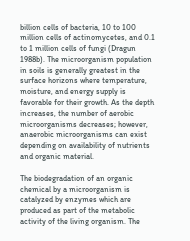billion cells of bacteria, 10 to 100 million cells of actinomycetes, and 0.1 to 1 million cells of fungi (Dragun 1988b). The microorganism population in soils is generally greatest in the surface horizons where temperature, moisture, and energy supply is favorable for their growth. As the depth increases, the number of aerobic microorganisms decreases; however, anaerobic microorganisms can exist depending on availability of nutrients and organic material.

The biodegradation of an organic chemical by a microorganism is catalyzed by enzymes which are produced as part of the metabolic activity of the living organism. The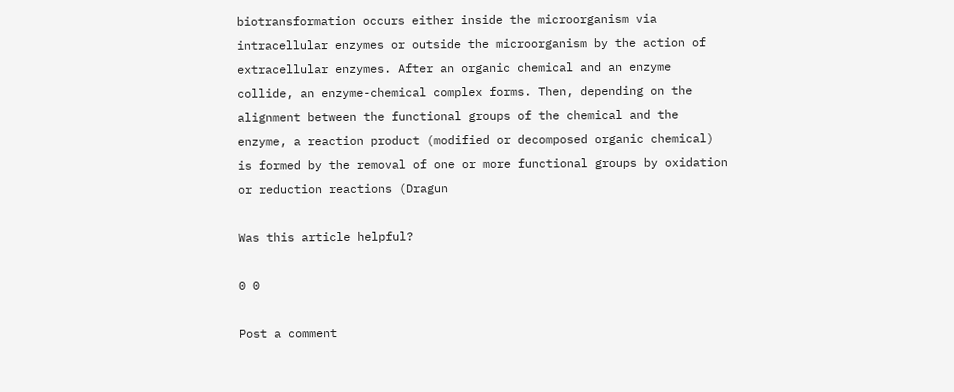biotransformation occurs either inside the microorganism via intracellular enzymes or outside the microorganism by the action of extracellular enzymes. After an organic chemical and an enzyme collide, an enzyme-chemical complex forms. Then, depending on the alignment between the functional groups of the chemical and the enzyme, a reaction product (modified or decomposed organic chemical) is formed by the removal of one or more functional groups by oxidation or reduction reactions (Dragun

Was this article helpful?

0 0

Post a comment